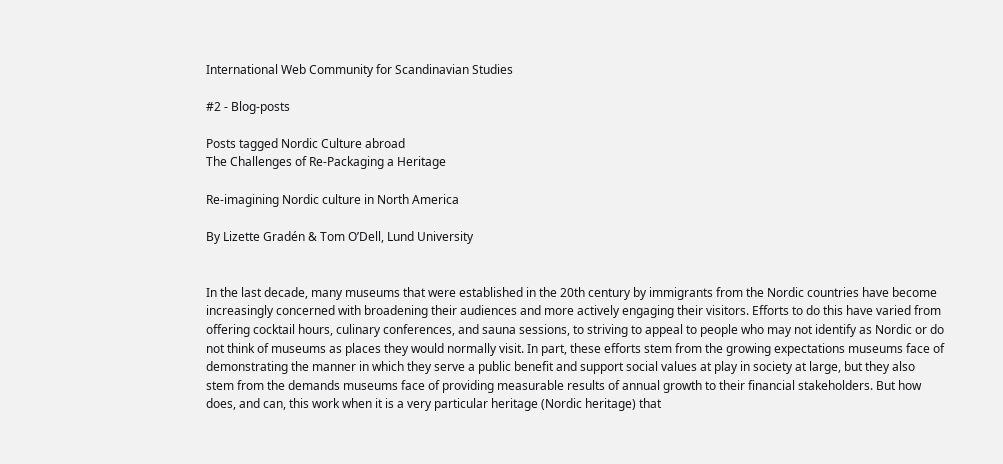International Web Community for Scandinavian Studies

#2 - Blog-posts

Posts tagged Nordic Culture abroad
The Challenges of Re-Packaging a Heritage

Re-imagining Nordic culture in North America

By Lizette Gradén & Tom O’Dell, Lund University


In the last decade, many museums that were established in the 20th century by immigrants from the Nordic countries have become increasingly concerned with broadening their audiences and more actively engaging their visitors. Efforts to do this have varied from offering cocktail hours, culinary conferences, and sauna sessions, to striving to appeal to people who may not identify as Nordic or do not think of museums as places they would normally visit. In part, these efforts stem from the growing expectations museums face of demonstrating the manner in which they serve a public benefit and support social values at play in society at large, but they also stem from the demands museums face of providing measurable results of annual growth to their financial stakeholders. But how does, and can, this work when it is a very particular heritage (Nordic heritage) that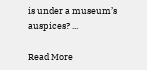is under a museum’s auspices? ...

Read More